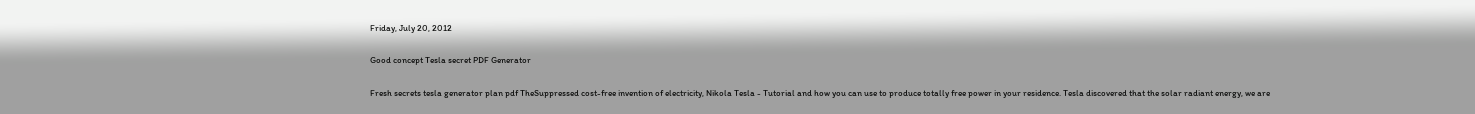Friday, July 20, 2012

Good concept Tesla secret PDF Generator

Fresh secrets tesla generator plan pdf TheSuppressed cost-free invention of electricity, Nikola Tesla - Tutorial and how you can use to produce totally free power in your residence. Tesla discovered that the solar radiant energy, we are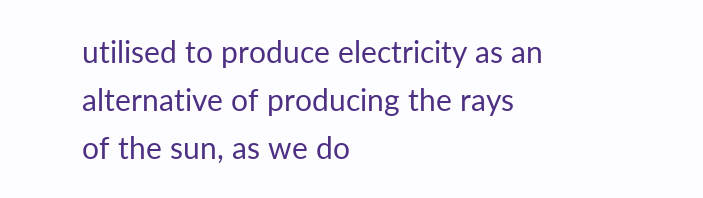utilised to produce electricity as an alternative of producing the rays of the sun, as we do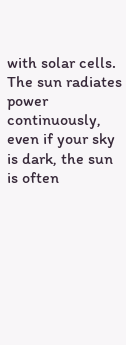with solar cells. The sun radiates power continuously, even if your sky is dark, the sun is often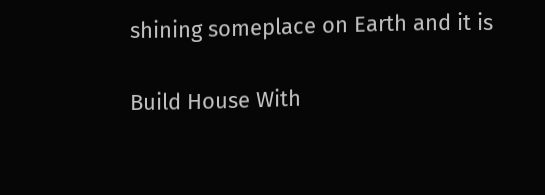shining someplace on Earth and it is

Build House With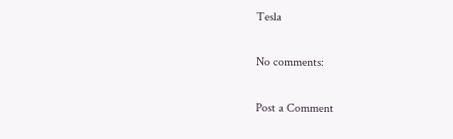Tesla

No comments:

Post a Comment